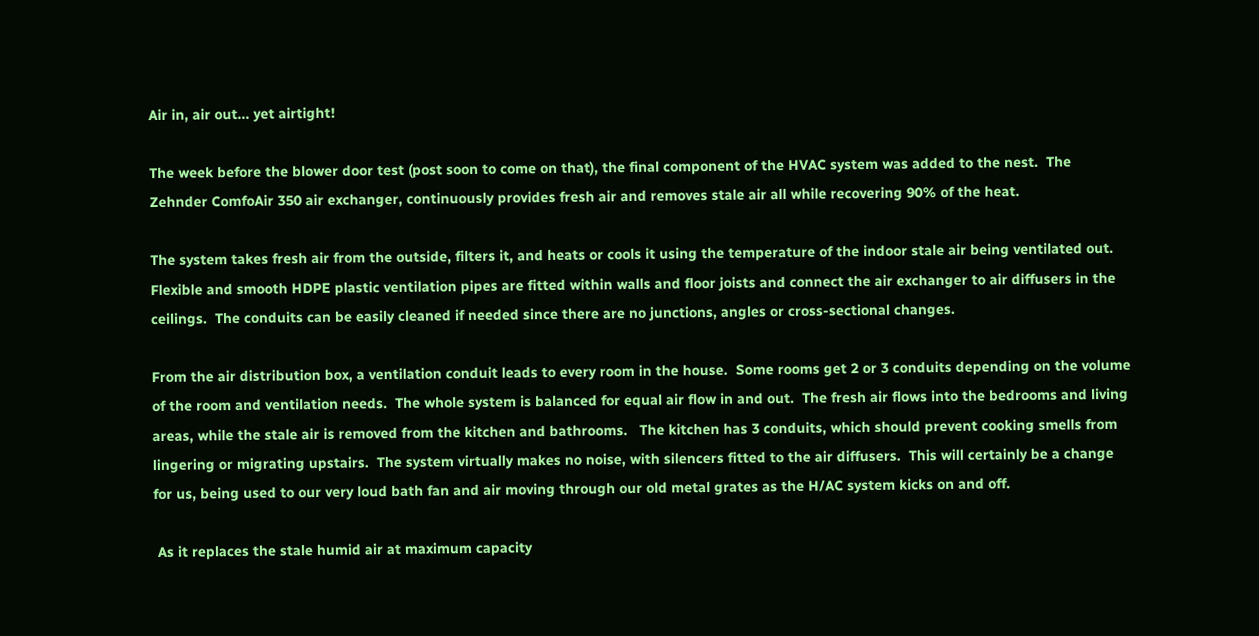Air in, air out... yet airtight!

The week before the blower door test (post soon to come on that), the final component of the HVAC system was added to the nest.  The Zehnder ComfoAir 350 air exchanger, continuously provides fresh air and removes stale air all while recovering 90% of the heat.

The system takes fresh air from the outside, filters it, and heats or cools it using the temperature of the indoor stale air being ventilated out.  Flexible and smooth HDPE plastic ventilation pipes are fitted within walls and floor joists and connect the air exchanger to air diffusers in the ceilings.  The conduits can be easily cleaned if needed since there are no junctions, angles or cross-sectional changes.

From the air distribution box, a ventilation conduit leads to every room in the house.  Some rooms get 2 or 3 conduits depending on the volume of the room and ventilation needs.  The whole system is balanced for equal air flow in and out.  The fresh air flows into the bedrooms and living areas, while the stale air is removed from the kitchen and bathrooms.   The kitchen has 3 conduits, which should prevent cooking smells from lingering or migrating upstairs.  The system virtually makes no noise, with silencers fitted to the air diffusers.  This will certainly be a change for us, being used to our very loud bath fan and air moving through our old metal grates as the H/AC system kicks on and off.

 As it replaces the stale humid air at maximum capacity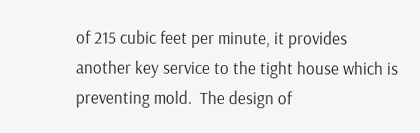of 215 cubic feet per minute, it provides another key service to the tight house which is preventing mold.  The design of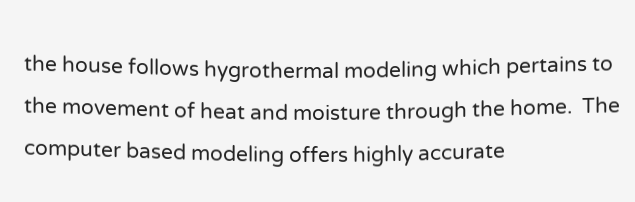the house follows hygrothermal modeling which pertains to the movement of heat and moisture through the home.  The computer based modeling offers highly accurate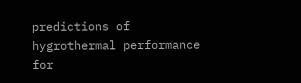predictions of hygrothermal performance for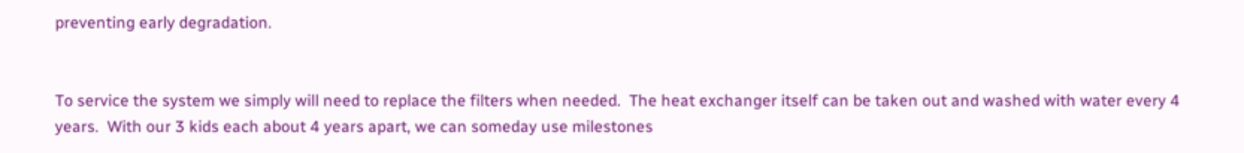preventing early degradation.


To service the system we simply will need to replace the filters when needed.  The heat exchanger itself can be taken out and washed with water every 4 years.  With our 3 kids each about 4 years apart, we can someday use milestones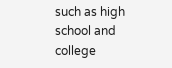such as high school and college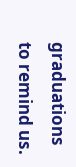graduations to remind us.